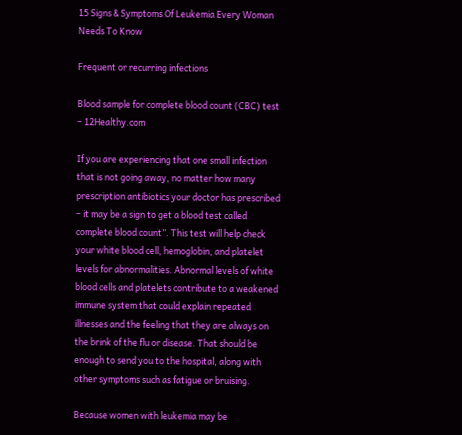15 Signs & Symptoms Of Leukemia Every Woman Needs To Know

Frequent or recurring infections

Blood sample for complete blood count (CBC) test – 12Healthy.com

If you are experiencing that one small infection that is not going away, no matter how many prescription antibiotics your doctor has prescribed – it may be a sign to get a blood test called complete blood count”. This test will help check your white blood cell, hemoglobin, and platelet levels for abnormalities. Abnormal levels of white blood cells and platelets contribute to a weakened immune system that could explain repeated illnesses and the feeling that they are always on the brink of the flu or disease. That should be enough to send you to the hospital, along with other symptoms such as fatigue or bruising.

Because women with leukemia may be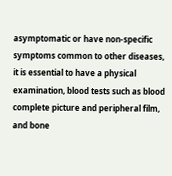asymptomatic or have non-specific symptoms common to other diseases, it is essential to have a physical examination, blood tests such as blood complete picture and peripheral film, and bone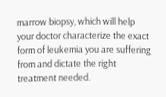marrow biopsy, which will help your doctor characterize the exact form of leukemia you are suffering from and dictate the right treatment needed.